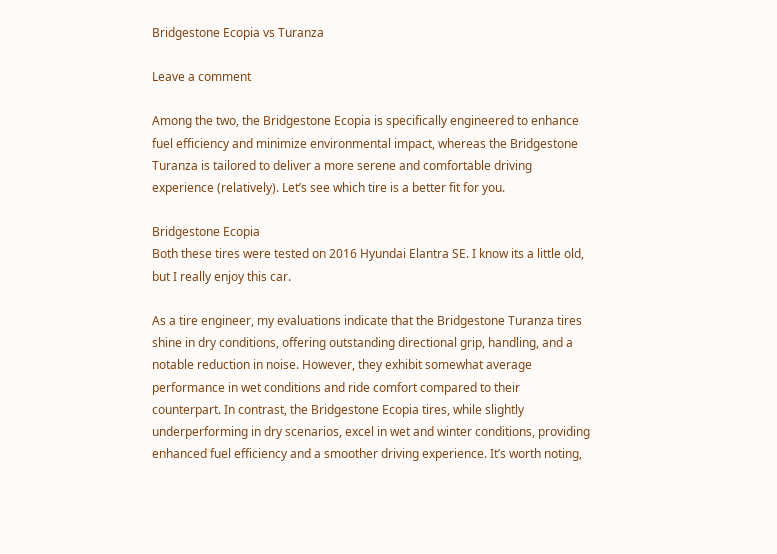Bridgestone Ecopia vs Turanza

Leave a comment

Among the two, the Bridgestone Ecopia is specifically engineered to enhance fuel efficiency and minimize environmental impact, whereas the Bridgestone Turanza is tailored to deliver a more serene and comfortable driving experience (relatively). Let’s see which tire is a better fit for you.

Bridgestone Ecopia
Both these tires were tested on 2016 Hyundai Elantra SE. I know its a little old, but I really enjoy this car.

As a tire engineer, my evaluations indicate that the Bridgestone Turanza tires shine in dry conditions, offering outstanding directional grip, handling, and a notable reduction in noise. However, they exhibit somewhat average performance in wet conditions and ride comfort compared to their counterpart. In contrast, the Bridgestone Ecopia tires, while slightly underperforming in dry scenarios, excel in wet and winter conditions, providing enhanced fuel efficiency and a smoother driving experience. It’s worth noting,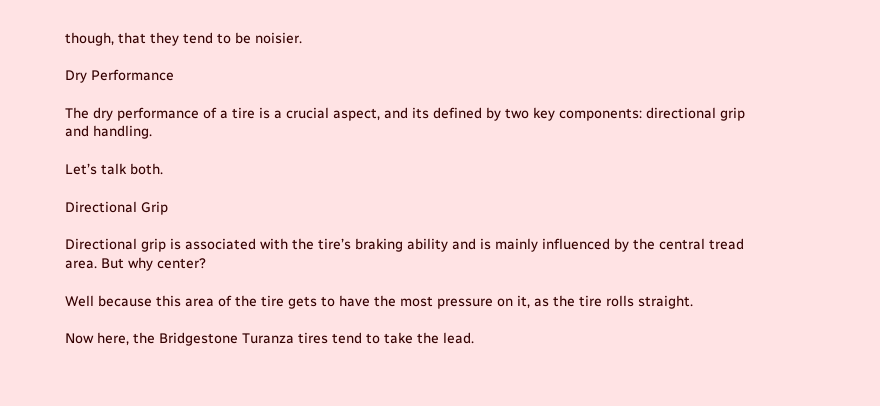though, that they tend to be noisier.

Dry Performance

The dry performance of a tire is a crucial aspect, and its defined by two key components: directional grip and handling.

Let’s talk both.

Directional Grip

Directional grip is associated with the tire’s braking ability and is mainly influenced by the central tread area. But why center?

Well because this area of the tire gets to have the most pressure on it, as the tire rolls straight.

Now here, the Bridgestone Turanza tires tend to take the lead.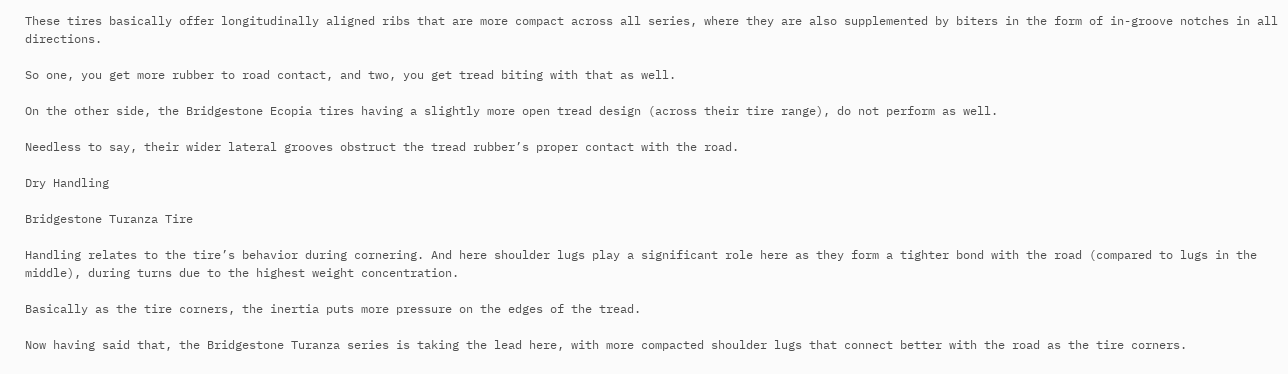These tires basically offer longitudinally aligned ribs that are more compact across all series, where they are also supplemented by biters in the form of in-groove notches in all directions.

So one, you get more rubber to road contact, and two, you get tread biting with that as well.

On the other side, the Bridgestone Ecopia tires having a slightly more open tread design (across their tire range), do not perform as well.

Needless to say, their wider lateral grooves obstruct the tread rubber’s proper contact with the road.

Dry Handling

Bridgestone Turanza Tire

Handling relates to the tire’s behavior during cornering. And here shoulder lugs play a significant role here as they form a tighter bond with the road (compared to lugs in the middle), during turns due to the highest weight concentration.

Basically as the tire corners, the inertia puts more pressure on the edges of the tread.

Now having said that, the Bridgestone Turanza series is taking the lead here, with more compacted shoulder lugs that connect better with the road as the tire corners.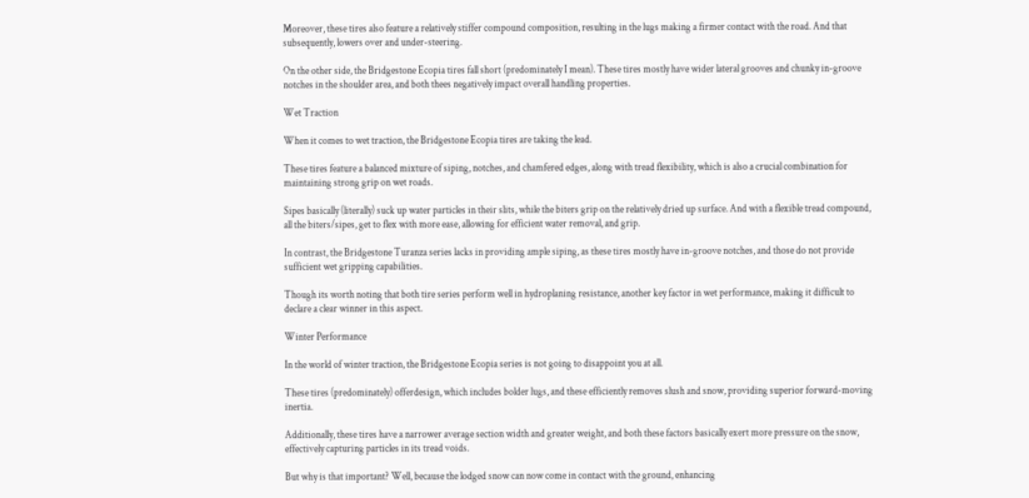Moreover, these tires also feature a relatively stiffer compound composition, resulting in the lugs making a firmer contact with the road. And that subsequently, lowers over and under-steering.

On the other side, the Bridgestone Ecopia tires fall short (predominately I mean). These tires mostly have wider lateral grooves and chunky in-groove notches in the shoulder area, and both thees negatively impact overall handling properties.

Wet Traction

When it comes to wet traction, the Bridgestone Ecopia tires are taking the lead.

These tires feature a balanced mixture of siping, notches, and chamfered edges, along with tread flexibility, which is also a crucial combination for maintaining strong grip on wet roads.

Sipes basically (literally) suck up water particles in their slits, while the biters grip on the relatively dried up surface. And with a flexible tread compound, all the biters/sipes, get to flex with more ease, allowing for efficient water removal, and grip.

In contrast, the Bridgestone Turanza series lacks in providing ample siping, as these tires mostly have in-groove notches, and those do not provide sufficient wet gripping capabilities.

Though its worth noting that both tire series perform well in hydroplaning resistance, another key factor in wet performance, making it difficult to declare a clear winner in this aspect.

Winter Performance

In the world of winter traction, the Bridgestone Ecopia series is not going to disappoint you at all.

These tires (predominately) offerdesign, which includes bolder lugs, and these efficiently removes slush and snow, providing superior forward-moving inertia.

Additionally, these tires have a narrower average section width and greater weight, and both these factors basically exert more pressure on the snow, effectively capturing particles in its tread voids.

But why is that important? Well, because the lodged snow can now come in contact with the ground, enhancing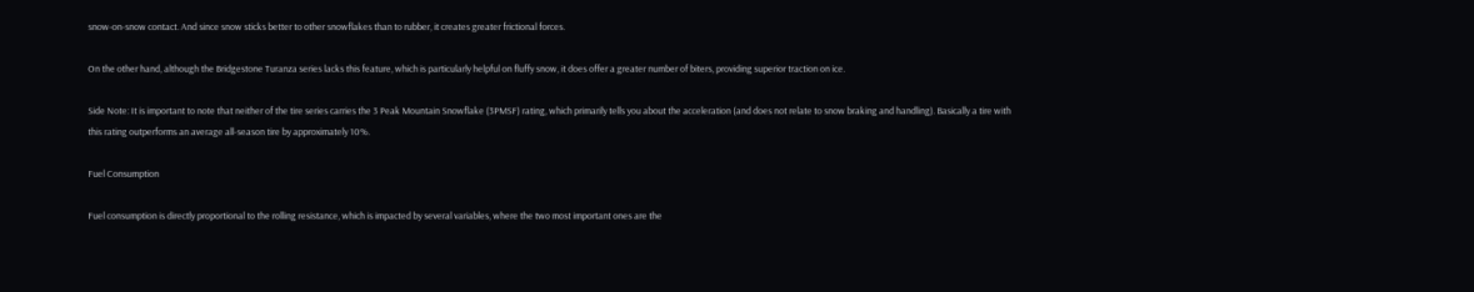snow-on-snow contact. And since snow sticks better to other snowflakes than to rubber, it creates greater frictional forces.

On the other hand, although the Bridgestone Turanza series lacks this feature, which is particularly helpful on fluffy snow, it does offer a greater number of biters, providing superior traction on ice.

Side Note: It is important to note that neither of the tire series carries the 3 Peak Mountain Snowflake (3PMSF) rating, which primarily tells you about the acceleration (and does not relate to snow braking and handling). Basically a tire with this rating outperforms an average all-season tire by approximately 10%.

Fuel Consumption

Fuel consumption is directly proportional to the rolling resistance, which is impacted by several variables, where the two most important ones are the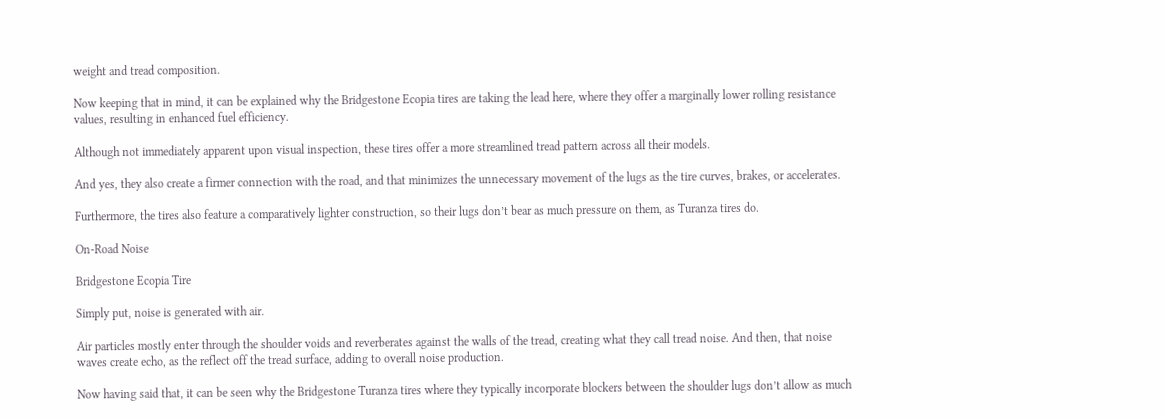weight and tread composition.

Now keeping that in mind, it can be explained why the Bridgestone Ecopia tires are taking the lead here, where they offer a marginally lower rolling resistance values, resulting in enhanced fuel efficiency.

Although not immediately apparent upon visual inspection, these tires offer a more streamlined tread pattern across all their models.

And yes, they also create a firmer connection with the road, and that minimizes the unnecessary movement of the lugs as the tire curves, brakes, or accelerates.

Furthermore, the tires also feature a comparatively lighter construction, so their lugs don’t bear as much pressure on them, as Turanza tires do.

On-Road Noise

Bridgestone Ecopia Tire

Simply put, noise is generated with air.

Air particles mostly enter through the shoulder voids and reverberates against the walls of the tread, creating what they call tread noise. And then, that noise waves create echo, as the reflect off the tread surface, adding to overall noise production.

Now having said that, it can be seen why the Bridgestone Turanza tires where they typically incorporate blockers between the shoulder lugs don’t allow as much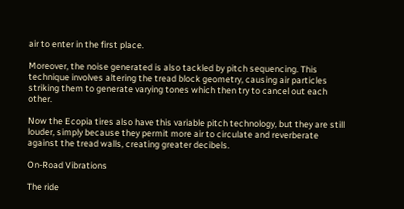air to enter in the first place.

Moreover, the noise generated is also tackled by pitch sequencing. This technique involves altering the tread block geometry, causing air particles striking them to generate varying tones which then try to cancel out each other.

Now the Ecopia tires also have this variable pitch technology, but they are still louder, simply because they permit more air to circulate and reverberate against the tread walls, creating greater decibels.

On-Road Vibrations

The ride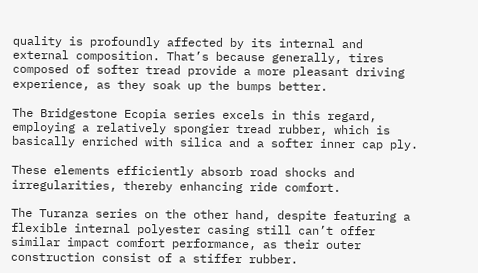quality is profoundly affected by its internal and external composition. That’s because generally, tires composed of softer tread provide a more pleasant driving experience, as they soak up the bumps better.

The Bridgestone Ecopia series excels in this regard, employing a relatively spongier tread rubber, which is basically enriched with silica and a softer inner cap ply.

These elements efficiently absorb road shocks and irregularities, thereby enhancing ride comfort.

The Turanza series on the other hand, despite featuring a flexible internal polyester casing still can’t offer similar impact comfort performance, as their outer construction consist of a stiffer rubber.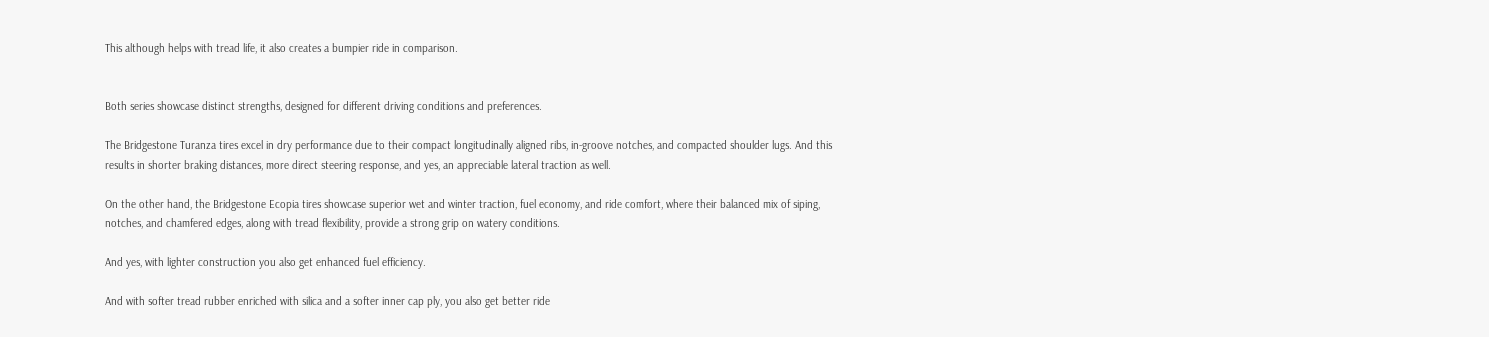This although helps with tread life, it also creates a bumpier ride in comparison.


Both series showcase distinct strengths, designed for different driving conditions and preferences.

The Bridgestone Turanza tires excel in dry performance due to their compact longitudinally aligned ribs, in-groove notches, and compacted shoulder lugs. And this results in shorter braking distances, more direct steering response, and yes, an appreciable lateral traction as well.

On the other hand, the Bridgestone Ecopia tires showcase superior wet and winter traction, fuel economy, and ride comfort, where their balanced mix of siping, notches, and chamfered edges, along with tread flexibility, provide a strong grip on watery conditions.

And yes, with lighter construction you also get enhanced fuel efficiency.

And with softer tread rubber enriched with silica and a softer inner cap ply, you also get better ride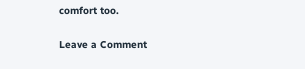comfort too.

Leave a Comment